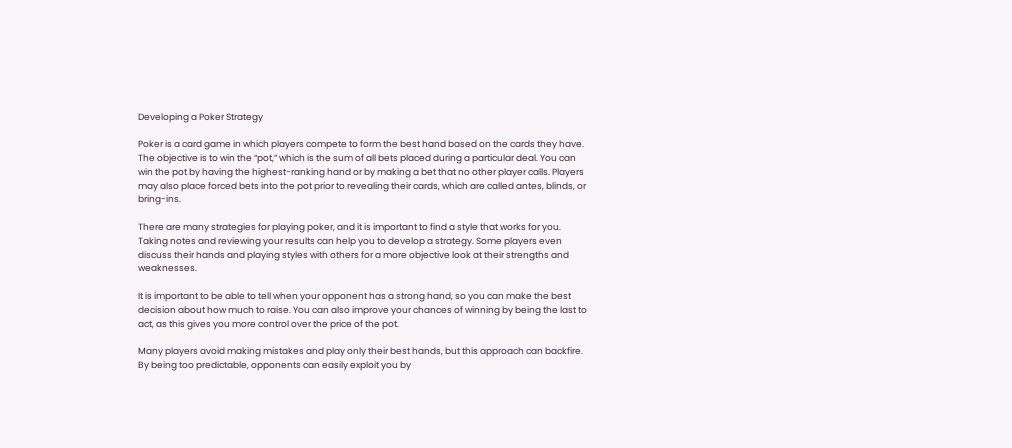Developing a Poker Strategy

Poker is a card game in which players compete to form the best hand based on the cards they have. The objective is to win the “pot,” which is the sum of all bets placed during a particular deal. You can win the pot by having the highest-ranking hand or by making a bet that no other player calls. Players may also place forced bets into the pot prior to revealing their cards, which are called antes, blinds, or bring-ins.

There are many strategies for playing poker, and it is important to find a style that works for you. Taking notes and reviewing your results can help you to develop a strategy. Some players even discuss their hands and playing styles with others for a more objective look at their strengths and weaknesses.

It is important to be able to tell when your opponent has a strong hand, so you can make the best decision about how much to raise. You can also improve your chances of winning by being the last to act, as this gives you more control over the price of the pot.

Many players avoid making mistakes and play only their best hands, but this approach can backfire. By being too predictable, opponents can easily exploit you by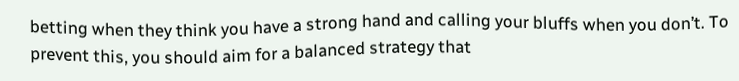betting when they think you have a strong hand and calling your bluffs when you don’t. To prevent this, you should aim for a balanced strategy that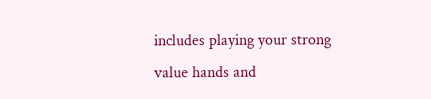includes playing your strong value hands and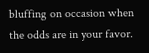bluffing on occasion when the odds are in your favor.